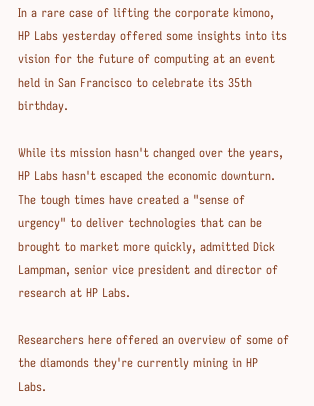In a rare case of lifting the corporate kimono, HP Labs yesterday offered some insights into its vision for the future of computing at an event held in San Francisco to celebrate its 35th birthday.

While its mission hasn't changed over the years, HP Labs hasn't escaped the economic downturn. The tough times have created a "sense of urgency" to deliver technologies that can be brought to market more quickly, admitted Dick Lampman, senior vice president and director of research at HP Labs.

Researchers here offered an overview of some of the diamonds they're currently mining in HP Labs.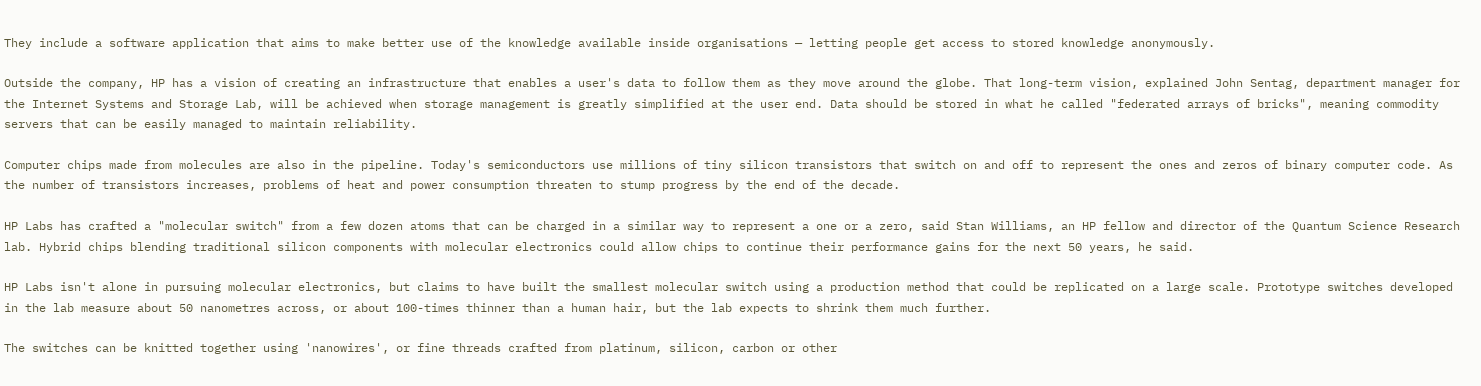They include a software application that aims to make better use of the knowledge available inside organisations — letting people get access to stored knowledge anonymously.

Outside the company, HP has a vision of creating an infrastructure that enables a user's data to follow them as they move around the globe. That long-term vision, explained John Sentag, department manager for the Internet Systems and Storage Lab, will be achieved when storage management is greatly simplified at the user end. Data should be stored in what he called "federated arrays of bricks", meaning commodity servers that can be easily managed to maintain reliability.

Computer chips made from molecules are also in the pipeline. Today's semiconductors use millions of tiny silicon transistors that switch on and off to represent the ones and zeros of binary computer code. As the number of transistors increases, problems of heat and power consumption threaten to stump progress by the end of the decade.

HP Labs has crafted a "molecular switch" from a few dozen atoms that can be charged in a similar way to represent a one or a zero, said Stan Williams, an HP fellow and director of the Quantum Science Research lab. Hybrid chips blending traditional silicon components with molecular electronics could allow chips to continue their performance gains for the next 50 years, he said.

HP Labs isn't alone in pursuing molecular electronics, but claims to have built the smallest molecular switch using a production method that could be replicated on a large scale. Prototype switches developed in the lab measure about 50 nanometres across, or about 100-times thinner than a human hair, but the lab expects to shrink them much further.

The switches can be knitted together using 'nanowires', or fine threads crafted from platinum, silicon, carbon or other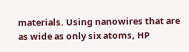materials. Using nanowires that are as wide as only six atoms, HP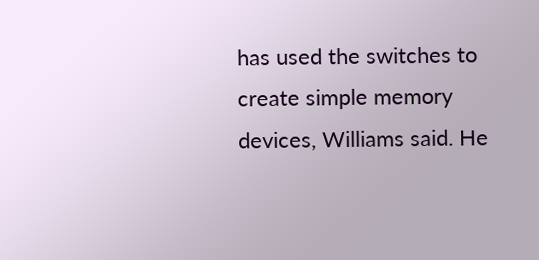has used the switches to create simple memory devices, Williams said. He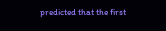predicted that the first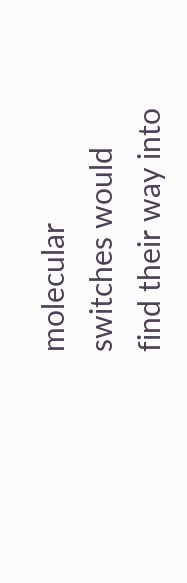molecular switches would find their way into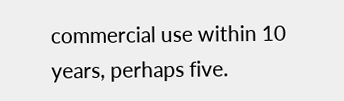commercial use within 10 years, perhaps five.